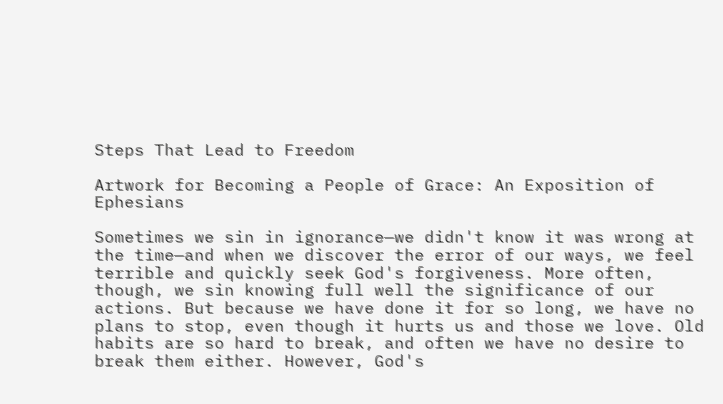Steps That Lead to Freedom

Artwork for Becoming a People of Grace: An Exposition of Ephesians

Sometimes we sin in ignorance—we didn't know it was wrong at the time—and when we discover the error of our ways, we feel terrible and quickly seek God's forgiveness. More often, though, we sin knowing full well the significance of our actions. But because we have done it for so long, we have no plans to stop, even though it hurts us and those we love. Old habits are so hard to break, and often we have no desire to break them either. However, God's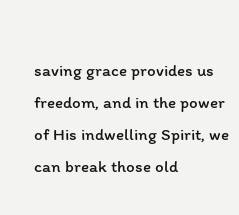saving grace provides us freedom, and in the power of His indwelling Spirit, we can break those old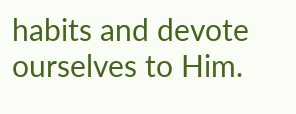habits and devote ourselves to Him.